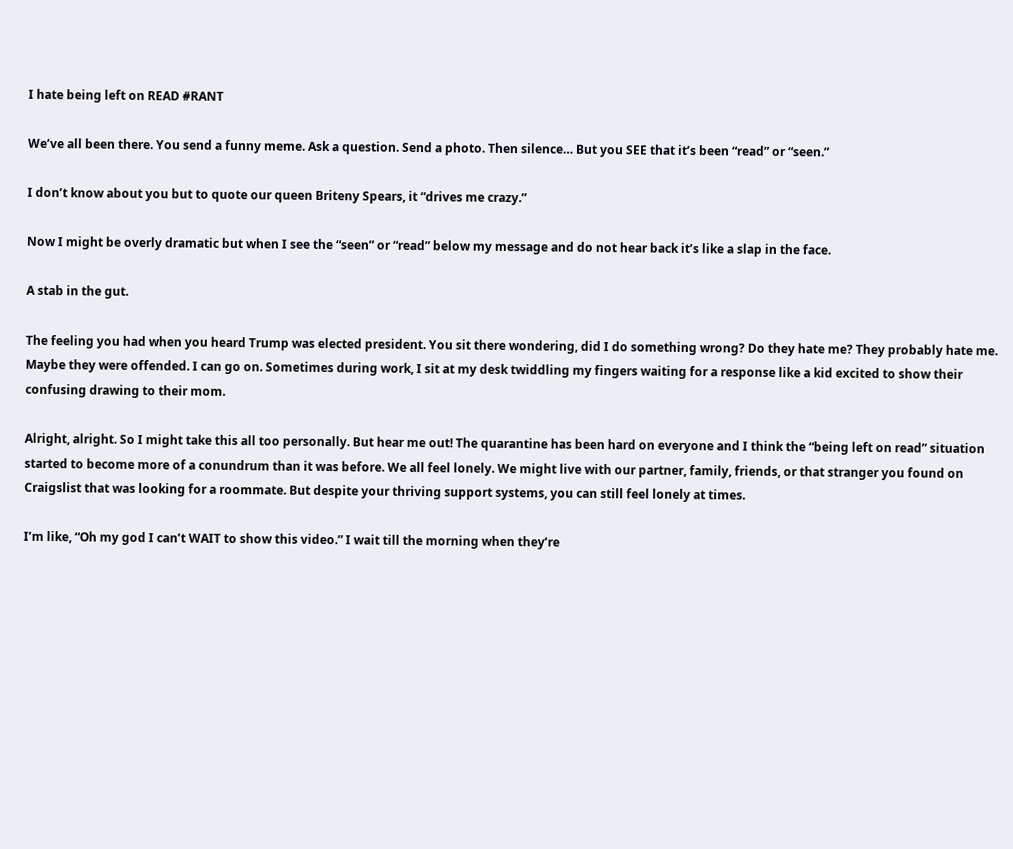I hate being left on READ #RANT

We’ve all been there. You send a funny meme. Ask a question. Send a photo. Then silence… But you SEE that it’s been “read” or “seen.”

I don’t know about you but to quote our queen Briteny Spears, it “drives me crazy.”

Now I might be overly dramatic but when I see the “seen” or “read” below my message and do not hear back it’s like a slap in the face.

A stab in the gut.

The feeling you had when you heard Trump was elected president. You sit there wondering, did I do something wrong? Do they hate me? They probably hate me. Maybe they were offended. I can go on. Sometimes during work, I sit at my desk twiddling my fingers waiting for a response like a kid excited to show their confusing drawing to their mom.

Alright, alright. So I might take this all too personally. But hear me out! The quarantine has been hard on everyone and I think the “being left on read” situation started to become more of a conundrum than it was before. We all feel lonely. We might live with our partner, family, friends, or that stranger you found on Craigslist that was looking for a roommate. But despite your thriving support systems, you can still feel lonely at times.

I’m like, “Oh my god I can’t WAIT to show this video.” I wait till the morning when they’re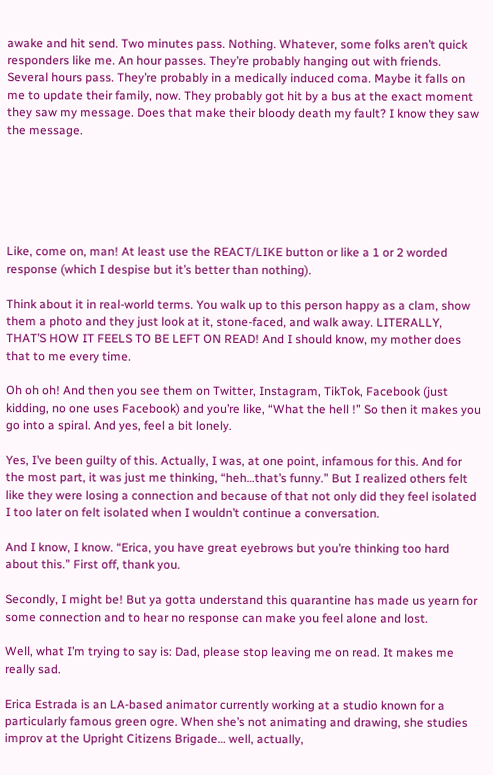awake and hit send. Two minutes pass. Nothing. Whatever, some folks aren’t quick responders like me. An hour passes. They’re probably hanging out with friends. Several hours pass. They’re probably in a medically induced coma. Maybe it falls on me to update their family, now. They probably got hit by a bus at the exact moment they saw my message. Does that make their bloody death my fault? I know they saw the message.






Like, come on, man! At least use the REACT/LIKE button or like a 1 or 2 worded response (which I despise but it’s better than nothing).

Think about it in real-world terms. You walk up to this person happy as a clam, show them a photo and they just look at it, stone-faced, and walk away. LITERALLY, THAT’S HOW IT FEELS TO BE LEFT ON READ! And I should know, my mother does that to me every time.

Oh oh oh! And then you see them on Twitter, Instagram, TikTok, Facebook (just kidding, no one uses Facebook) and you’re like, “What the hell !” So then it makes you go into a spiral. And yes, feel a bit lonely.

Yes, I’ve been guilty of this. Actually, I was, at one point, infamous for this. And for the most part, it was just me thinking, “heh…that’s funny.” But I realized others felt like they were losing a connection and because of that not only did they feel isolated I too later on felt isolated when I wouldn’t continue a conversation.

And I know, I know. “Erica, you have great eyebrows but you’re thinking too hard about this.” First off, thank you.

Secondly, I might be! But ya gotta understand this quarantine has made us yearn for some connection and to hear no response can make you feel alone and lost.

Well, what I’m trying to say is: Dad, please stop leaving me on read. It makes me really sad.

Erica Estrada is an LA-based animator currently working at a studio known for a particularly famous green ogre. When she’s not animating and drawing, she studies improv at the Upright Citizens Brigade… well, actually,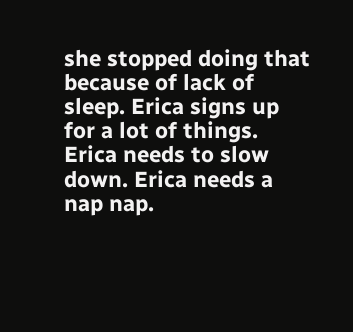she stopped doing that because of lack of sleep. Erica signs up for a lot of things. Erica needs to slow down. Erica needs a nap nap.